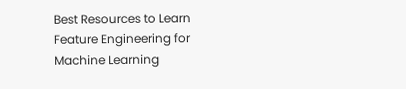Best Resources to Learn Feature Engineering for Machine Learning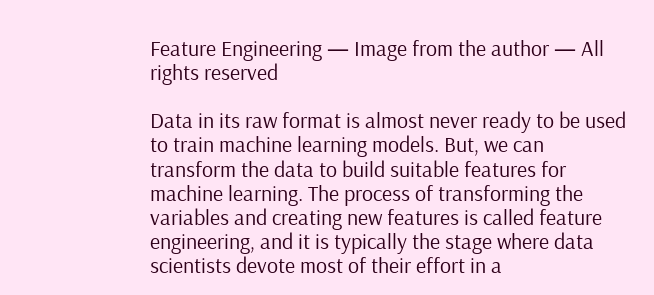Feature Engineering — Image from the author — All rights reserved

Data in its raw format is almost never ready to be used to train machine learning models. But, we can transform the data to build suitable features for machine learning. The process of transforming the variables and creating new features is called feature engineering, and it is typically the stage where data scientists devote most of their effort in a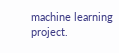machine learning project.